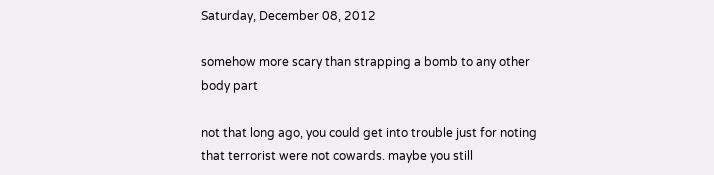Saturday, December 08, 2012

somehow more scary than strapping a bomb to any other body part

not that long ago, you could get into trouble just for noting that terrorist were not cowards. maybe you still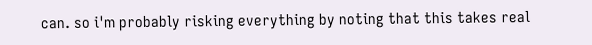can. so i'm probably risking everything by noting that this takes real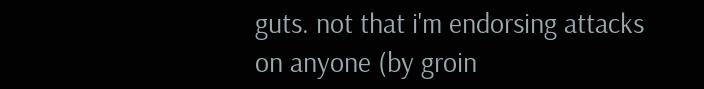guts. not that i'm endorsing attacks on anyone (by groin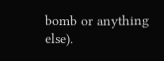bomb or anything else).